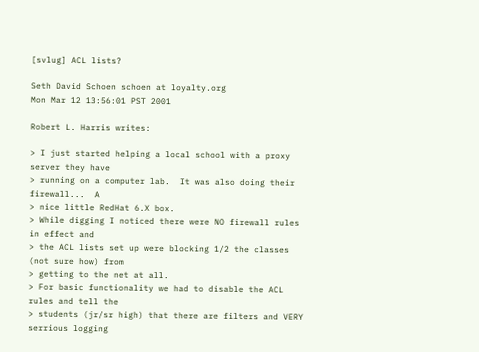[svlug] ACL lists?

Seth David Schoen schoen at loyalty.org
Mon Mar 12 13:56:01 PST 2001

Robert L. Harris writes:

> I just started helping a local school with a proxy server they have
> running on a computer lab.  It was also doing their firewall...  A
> nice little RedHat 6.X box.
> While digging I noticed there were NO firewall rules in effect and
> the ACL lists set up were blocking 1/2 the classes (not sure how) from
> getting to the net at all.
> For basic functionality we had to disable the ACL rules and tell the
> students (jr/sr high) that there are filters and VERY serrious logging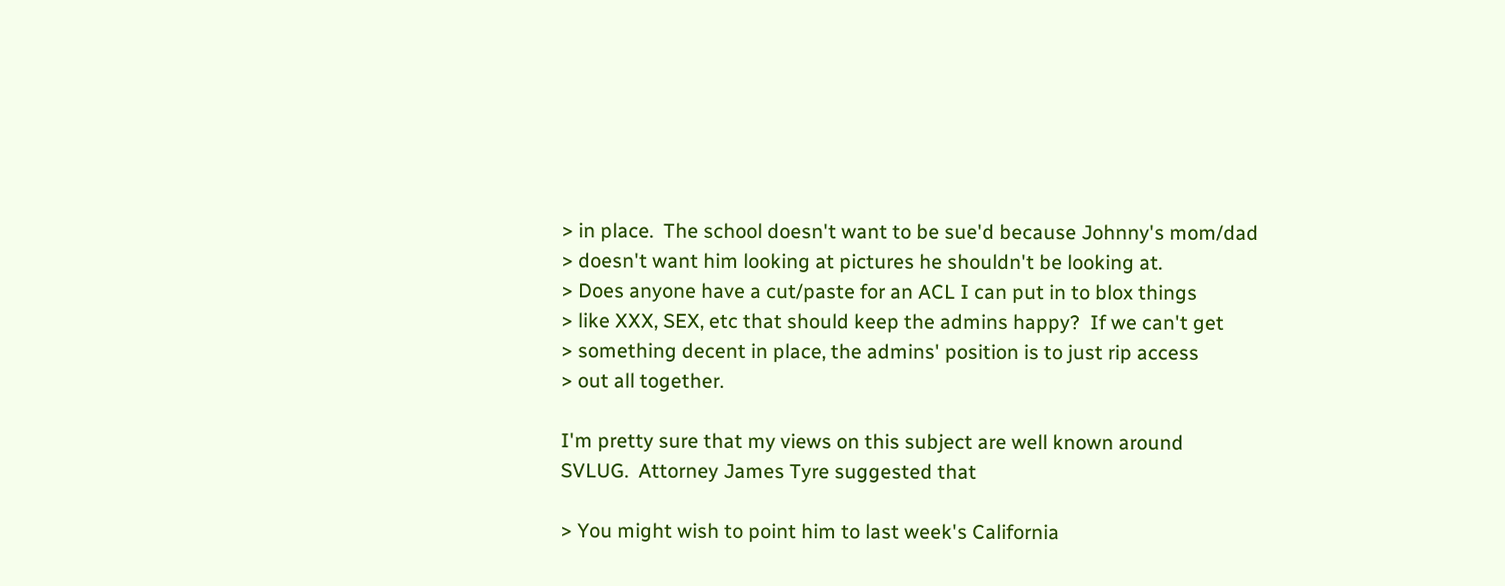> in place.  The school doesn't want to be sue'd because Johnny's mom/dad
> doesn't want him looking at pictures he shouldn't be looking at.
> Does anyone have a cut/paste for an ACL I can put in to blox things
> like XXX, SEX, etc that should keep the admins happy?  If we can't get
> something decent in place, the admins' position is to just rip access
> out all together.

I'm pretty sure that my views on this subject are well known around
SVLUG.  Attorney James Tyre suggested that

> You might wish to point him to last week's California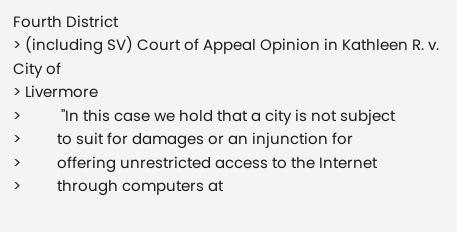Fourth District
> (including SV) Court of Appeal Opinion in Kathleen R. v. City of
> Livermore
>          "In this case we hold that a city is not subject
>         to suit for damages or an injunction for
>         offering unrestricted access to the Internet
>         through computers at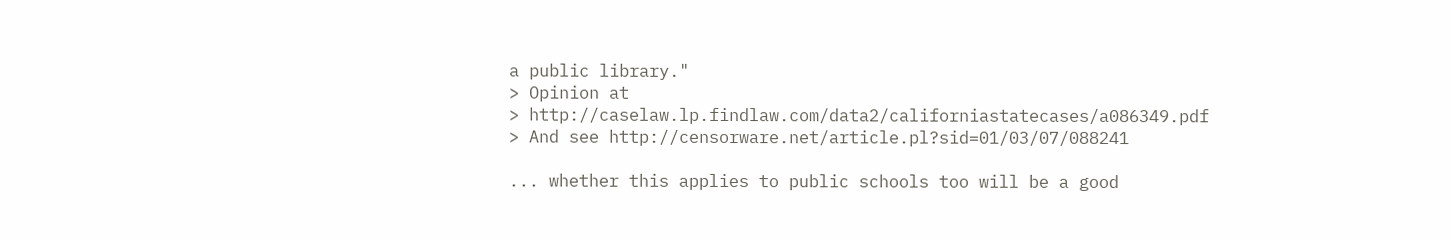a public library."
> Opinion at
> http://caselaw.lp.findlaw.com/data2/californiastatecases/a086349.pdf
> And see http://censorware.net/article.pl?sid=01/03/07/088241

... whether this applies to public schools too will be a good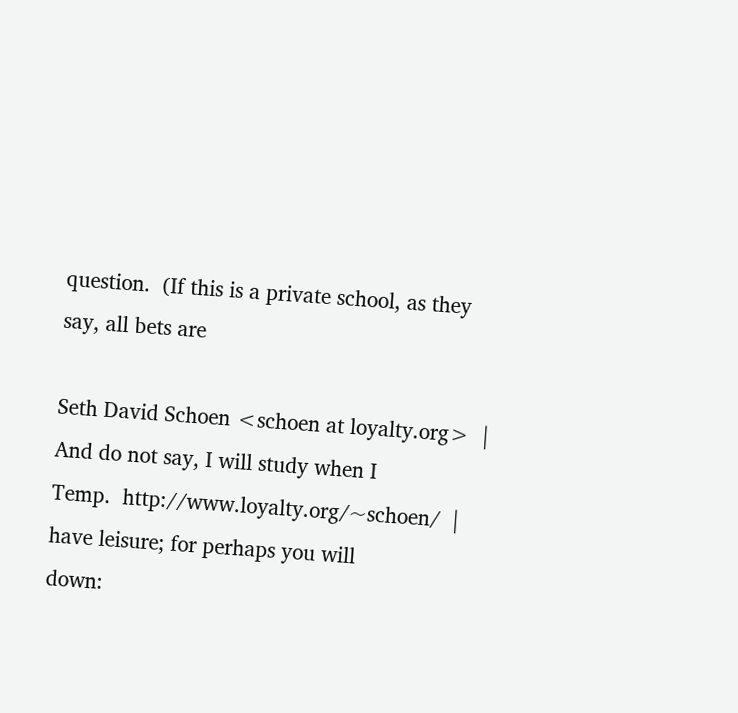question.  (If this is a private school, as they say, all bets are

Seth David Schoen <schoen at loyalty.org>  | And do not say, I will study when I
Temp.  http://www.loyalty.org/~schoen/  | have leisure; for perhaps you will
down: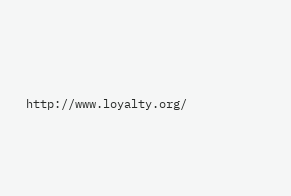http://www.loyalty.org/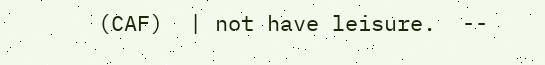(CAF)  | not have leisure.  --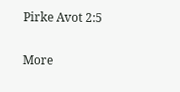Pirke Avot 2:5

More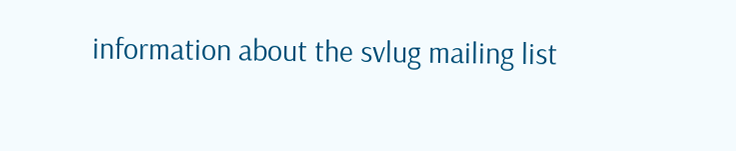information about the svlug mailing list